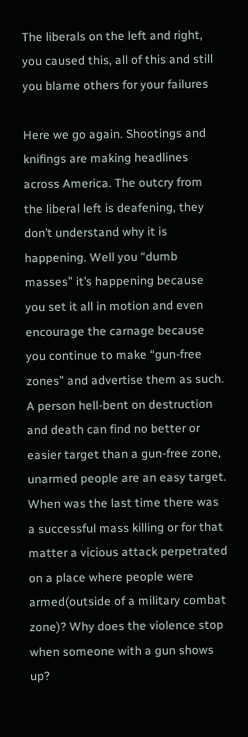The liberals on the left and right, you caused this, all of this and still you blame others for your failures

Here we go again. Shootings and knifings are making headlines across America. The outcry from the liberal left is deafening, they don’t understand why it is happening. Well you “dumb masses” it’s happening because you set it all in motion and even encourage the carnage because you continue to make “gun-free zones” and advertise them as such. A person hell-bent on destruction and death can find no better or easier target than a gun-free zone, unarmed people are an easy target. When was the last time there was a successful mass killing or for that matter a vicious attack perpetrated on a place where people were armed(outside of a military combat zone)? Why does the violence stop when someone with a gun shows up?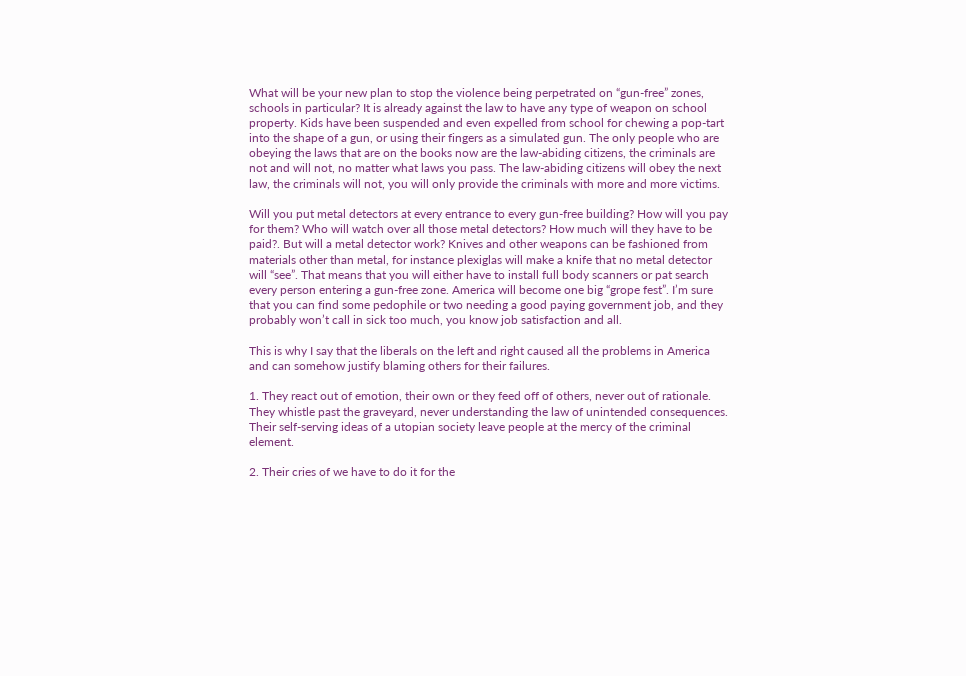What will be your new plan to stop the violence being perpetrated on “gun-free” zones, schools in particular? It is already against the law to have any type of weapon on school property. Kids have been suspended and even expelled from school for chewing a pop-tart into the shape of a gun, or using their fingers as a simulated gun. The only people who are obeying the laws that are on the books now are the law-abiding citizens, the criminals are not and will not, no matter what laws you pass. The law-abiding citizens will obey the next law, the criminals will not, you will only provide the criminals with more and more victims.

Will you put metal detectors at every entrance to every gun-free building? How will you pay for them? Who will watch over all those metal detectors? How much will they have to be paid?. But will a metal detector work? Knives and other weapons can be fashioned from materials other than metal, for instance plexiglas will make a knife that no metal detector will “see”. That means that you will either have to install full body scanners or pat search every person entering a gun-free zone. America will become one big “grope fest”. I’m sure that you can find some pedophile or two needing a good paying government job, and they probably won’t call in sick too much, you know job satisfaction and all.

This is why I say that the liberals on the left and right caused all the problems in America and can somehow justify blaming others for their failures.

1. They react out of emotion, their own or they feed off of others, never out of rationale. They whistle past the graveyard, never understanding the law of unintended consequences. Their self-serving ideas of a utopian society leave people at the mercy of the criminal element.

2. Their cries of we have to do it for the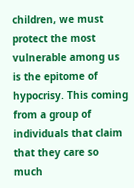children, we must protect the most vulnerable among us is the epitome of hypocrisy. This coming from a group of individuals that claim that they care so much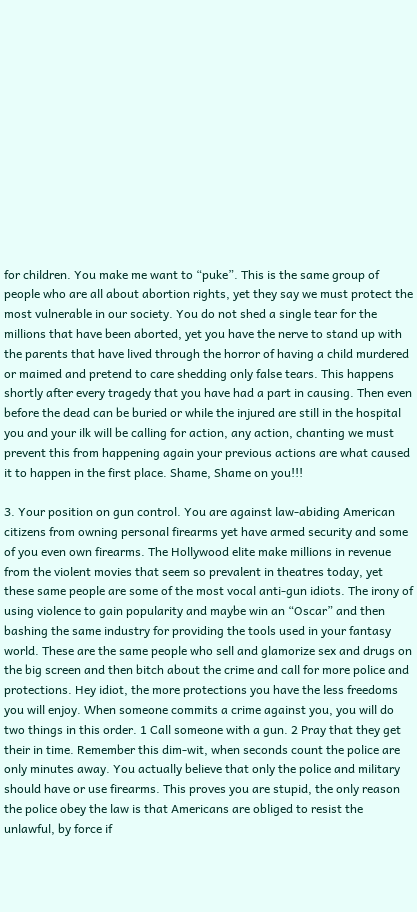for children. You make me want to “puke”. This is the same group of people who are all about abortion rights, yet they say we must protect the most vulnerable in our society. You do not shed a single tear for the millions that have been aborted, yet you have the nerve to stand up with the parents that have lived through the horror of having a child murdered or maimed and pretend to care shedding only false tears. This happens shortly after every tragedy that you have had a part in causing. Then even before the dead can be buried or while the injured are still in the hospital you and your ilk will be calling for action, any action, chanting we must prevent this from happening again your previous actions are what caused it to happen in the first place. Shame, Shame on you!!!

3. Your position on gun control. You are against law-abiding American citizens from owning personal firearms yet have armed security and some of you even own firearms. The Hollywood elite make millions in revenue from the violent movies that seem so prevalent in theatres today, yet these same people are some of the most vocal anti-gun idiots. The irony of using violence to gain popularity and maybe win an “Oscar” and then bashing the same industry for providing the tools used in your fantasy world. These are the same people who sell and glamorize sex and drugs on the big screen and then bitch about the crime and call for more police and protections. Hey idiot, the more protections you have the less freedoms you will enjoy. When someone commits a crime against you, you will do two things in this order. 1 Call someone with a gun. 2 Pray that they get their in time. Remember this dim-wit, when seconds count the police are only minutes away. You actually believe that only the police and military should have or use firearms. This proves you are stupid, the only reason the police obey the law is that Americans are obliged to resist the unlawful, by force if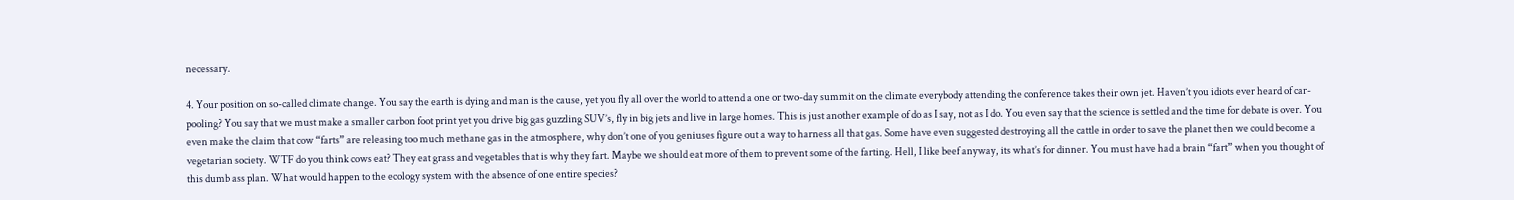necessary.

4. Your position on so-called climate change. You say the earth is dying and man is the cause, yet you fly all over the world to attend a one or two-day summit on the climate everybody attending the conference takes their own jet. Haven’t you idiots ever heard of car-pooling? You say that we must make a smaller carbon foot print yet you drive big gas guzzling SUV’s, fly in big jets and live in large homes. This is just another example of do as I say, not as I do. You even say that the science is settled and the time for debate is over. You even make the claim that cow “farts” are releasing too much methane gas in the atmosphere, why don’t one of you geniuses figure out a way to harness all that gas. Some have even suggested destroying all the cattle in order to save the planet then we could become a vegetarian society. WTF do you think cows eat? They eat grass and vegetables that is why they fart. Maybe we should eat more of them to prevent some of the farting. Hell, I like beef anyway, its what’s for dinner. You must have had a brain “fart” when you thought of this dumb ass plan. What would happen to the ecology system with the absence of one entire species?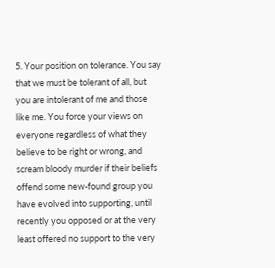5. Your position on tolerance. You say that we must be tolerant of all, but you are intolerant of me and those like me. You force your views on everyone regardless of what they believe to be right or wrong, and scream bloody murder if their beliefs offend some new-found group you have evolved into supporting, until recently you opposed or at the very least offered no support to the very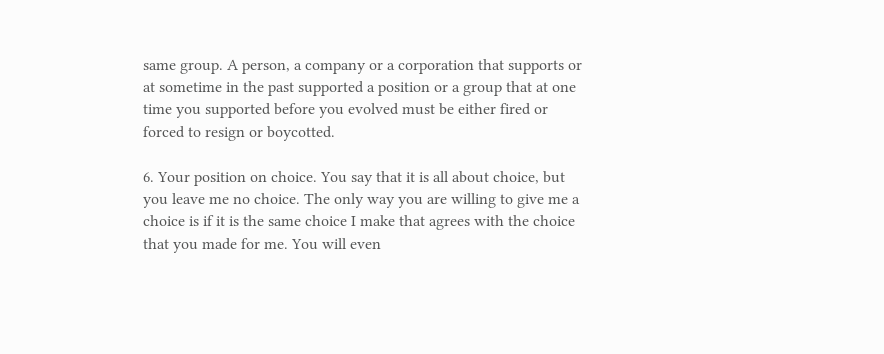same group. A person, a company or a corporation that supports or at sometime in the past supported a position or a group that at one time you supported before you evolved must be either fired or forced to resign or boycotted.

6. Your position on choice. You say that it is all about choice, but you leave me no choice. The only way you are willing to give me a choice is if it is the same choice I make that agrees with the choice that you made for me. You will even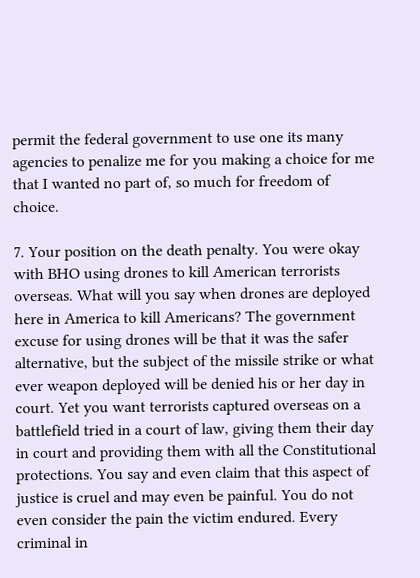permit the federal government to use one its many agencies to penalize me for you making a choice for me that I wanted no part of, so much for freedom of choice.

7. Your position on the death penalty. You were okay with BHO using drones to kill American terrorists overseas. What will you say when drones are deployed here in America to kill Americans? The government excuse for using drones will be that it was the safer alternative, but the subject of the missile strike or what ever weapon deployed will be denied his or her day in court. Yet you want terrorists captured overseas on a battlefield tried in a court of law, giving them their day in court and providing them with all the Constitutional protections. You say and even claim that this aspect of justice is cruel and may even be painful. You do not even consider the pain the victim endured. Every criminal in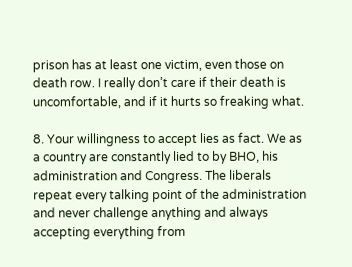prison has at least one victim, even those on death row. I really don’t care if their death is uncomfortable, and if it hurts so freaking what.

8. Your willingness to accept lies as fact. We as a country are constantly lied to by BHO, his administration and Congress. The liberals repeat every talking point of the administration and never challenge anything and always accepting everything from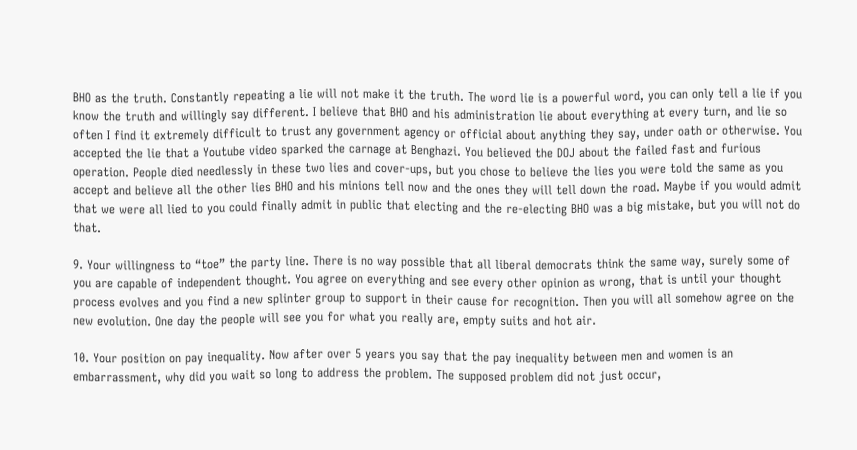BHO as the truth. Constantly repeating a lie will not make it the truth. The word lie is a powerful word, you can only tell a lie if you know the truth and willingly say different. I believe that BHO and his administration lie about everything at every turn, and lie so often I find it extremely difficult to trust any government agency or official about anything they say, under oath or otherwise. You accepted the lie that a Youtube video sparked the carnage at Benghazi. You believed the DOJ about the failed fast and furious operation. People died needlessly in these two lies and cover-ups, but you chose to believe the lies you were told the same as you accept and believe all the other lies BHO and his minions tell now and the ones they will tell down the road. Maybe if you would admit that we were all lied to you could finally admit in public that electing and the re-electing BHO was a big mistake, but you will not do that.

9. Your willingness to “toe” the party line. There is no way possible that all liberal democrats think the same way, surely some of you are capable of independent thought. You agree on everything and see every other opinion as wrong, that is until your thought process evolves and you find a new splinter group to support in their cause for recognition. Then you will all somehow agree on the new evolution. One day the people will see you for what you really are, empty suits and hot air.

10. Your position on pay inequality. Now after over 5 years you say that the pay inequality between men and women is an embarrassment, why did you wait so long to address the problem. The supposed problem did not just occur,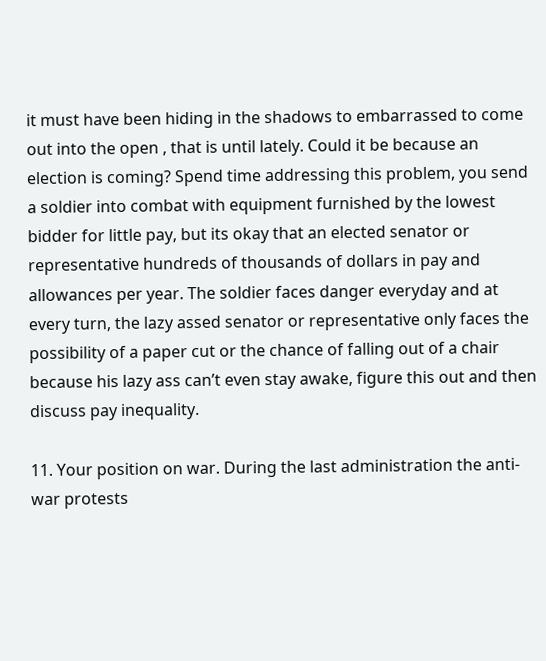it must have been hiding in the shadows to embarrassed to come out into the open , that is until lately. Could it be because an election is coming? Spend time addressing this problem, you send a soldier into combat with equipment furnished by the lowest bidder for little pay, but its okay that an elected senator or representative hundreds of thousands of dollars in pay and allowances per year. The soldier faces danger everyday and at every turn, the lazy assed senator or representative only faces the possibility of a paper cut or the chance of falling out of a chair because his lazy ass can’t even stay awake, figure this out and then discuss pay inequality.

11. Your position on war. During the last administration the anti-war protests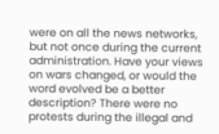were on all the news networks, but not once during the current administration. Have your views on wars changed, or would the word evolved be a better description? There were no protests during the illegal and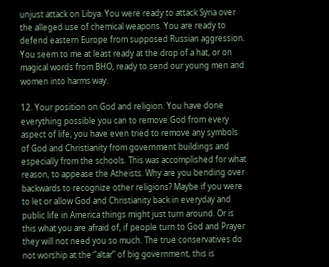unjust attack on Libya. You were ready to attack Syria over the alleged use of chemical weapons. You are ready to defend eastern Europe from supposed Russian aggression. You seem to me at least ready at the drop of a hat, or on magical words from BHO, ready to send our young men and women into harms way.

12. Your position on God and religion. You have done everything possible you can to remove God from every aspect of life, you have even tried to remove any symbols of God and Christianity from government buildings and especially from the schools. This was accomplished for what reason, to appease the Atheists. Why are you bending over backwards to recognize other religions? Maybe if you were to let or allow God and Christianity back in everyday and public life in America things might just turn around. Or is this what you are afraid of, if people turn to God and Prayer they will not need you so much. The true conservatives do not worship at the “altar” of big government, this is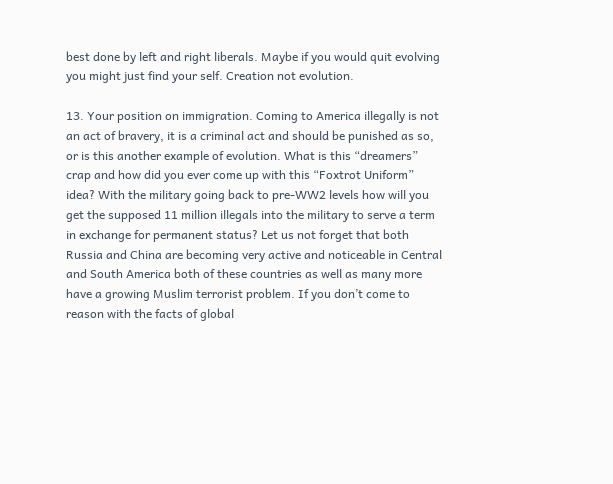best done by left and right liberals. Maybe if you would quit evolving you might just find your self. Creation not evolution.

13. Your position on immigration. Coming to America illegally is not an act of bravery, it is a criminal act and should be punished as so, or is this another example of evolution. What is this “dreamers” crap and how did you ever come up with this “Foxtrot Uniform” idea? With the military going back to pre-WW2 levels how will you get the supposed 11 million illegals into the military to serve a term in exchange for permanent status? Let us not forget that both Russia and China are becoming very active and noticeable in Central and South America both of these countries as well as many more have a growing Muslim terrorist problem. If you don’t come to reason with the facts of global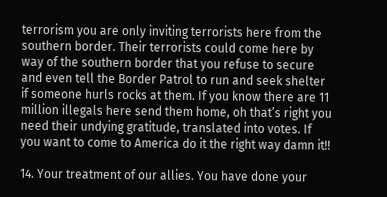terrorism you are only inviting terrorists here from the southern border. Their terrorists could come here by way of the southern border that you refuse to secure and even tell the Border Patrol to run and seek shelter if someone hurls rocks at them. If you know there are 11 million illegals here send them home, oh that’s right you need their undying gratitude, translated into votes. If you want to come to America do it the right way damn it!!

14. Your treatment of our allies. You have done your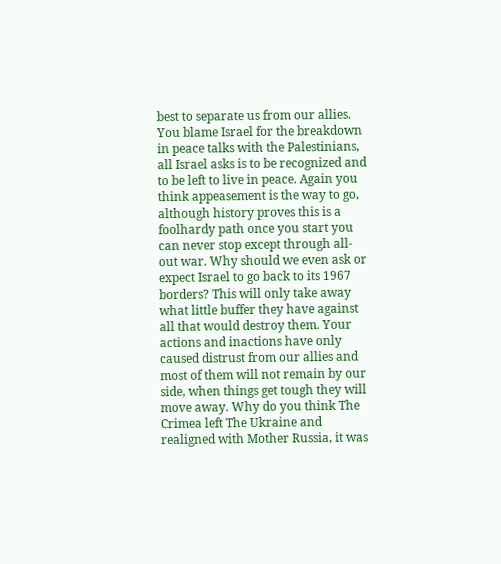best to separate us from our allies. You blame Israel for the breakdown in peace talks with the Palestinians, all Israel asks is to be recognized and to be left to live in peace. Again you think appeasement is the way to go, although history proves this is a foolhardy path once you start you can never stop except through all-out war. Why should we even ask or expect Israel to go back to its 1967 borders? This will only take away what little buffer they have against all that would destroy them. Your actions and inactions have only caused distrust from our allies and most of them will not remain by our side, when things get tough they will move away. Why do you think The Crimea left The Ukraine and realigned with Mother Russia, it was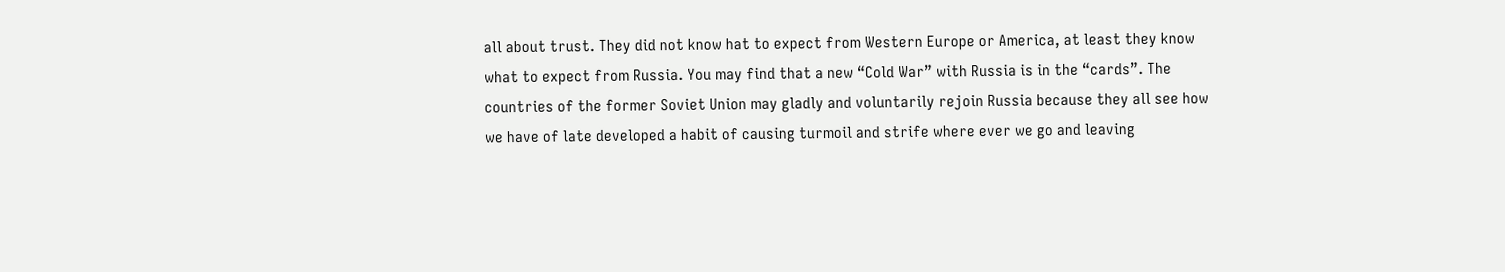all about trust. They did not know hat to expect from Western Europe or America, at least they know what to expect from Russia. You may find that a new “Cold War” with Russia is in the “cards”. The countries of the former Soviet Union may gladly and voluntarily rejoin Russia because they all see how we have of late developed a habit of causing turmoil and strife where ever we go and leaving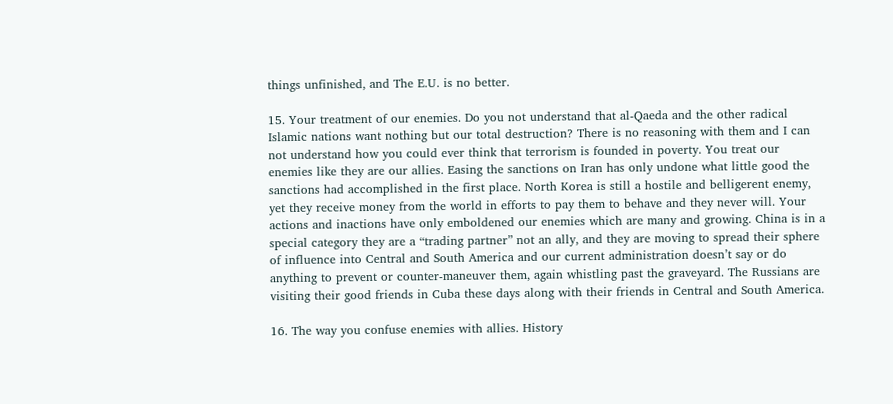things unfinished, and The E.U. is no better.

15. Your treatment of our enemies. Do you not understand that al-Qaeda and the other radical Islamic nations want nothing but our total destruction? There is no reasoning with them and I can not understand how you could ever think that terrorism is founded in poverty. You treat our enemies like they are our allies. Easing the sanctions on Iran has only undone what little good the sanctions had accomplished in the first place. North Korea is still a hostile and belligerent enemy, yet they receive money from the world in efforts to pay them to behave and they never will. Your actions and inactions have only emboldened our enemies which are many and growing. China is in a special category they are a “trading partner” not an ally, and they are moving to spread their sphere of influence into Central and South America and our current administration doesn’t say or do anything to prevent or counter-maneuver them, again whistling past the graveyard. The Russians are visiting their good friends in Cuba these days along with their friends in Central and South America.

16. The way you confuse enemies with allies. History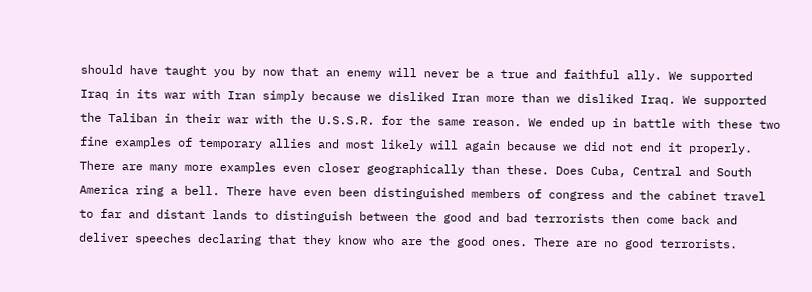should have taught you by now that an enemy will never be a true and faithful ally. We supported Iraq in its war with Iran simply because we disliked Iran more than we disliked Iraq. We supported the Taliban in their war with the U.S.S.R. for the same reason. We ended up in battle with these two fine examples of temporary allies and most likely will again because we did not end it properly. There are many more examples even closer geographically than these. Does Cuba, Central and South America ring a bell. There have even been distinguished members of congress and the cabinet travel to far and distant lands to distinguish between the good and bad terrorists then come back and deliver speeches declaring that they know who are the good ones. There are no good terrorists.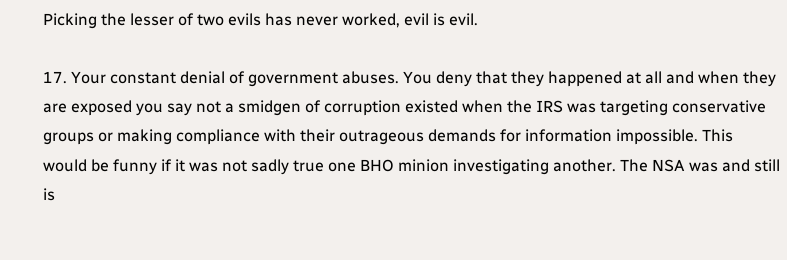Picking the lesser of two evils has never worked, evil is evil.

17. Your constant denial of government abuses. You deny that they happened at all and when they are exposed you say not a smidgen of corruption existed when the IRS was targeting conservative groups or making compliance with their outrageous demands for information impossible. This would be funny if it was not sadly true one BHO minion investigating another. The NSA was and still is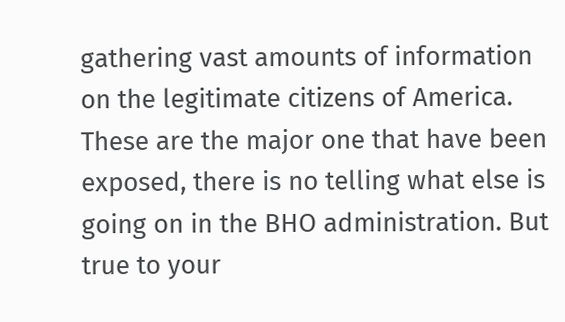gathering vast amounts of information on the legitimate citizens of America. These are the major one that have been exposed, there is no telling what else is going on in the BHO administration. But true to your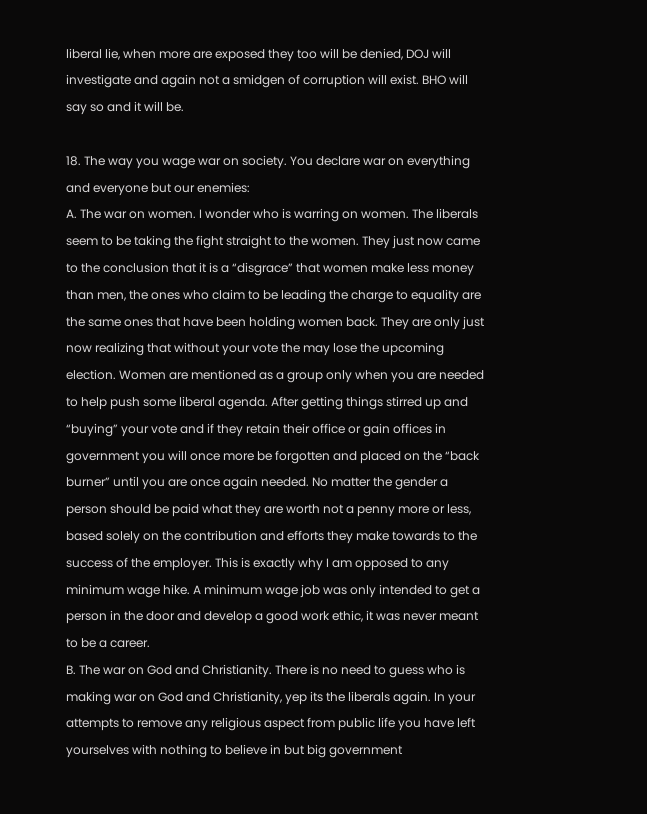liberal lie, when more are exposed they too will be denied, DOJ will investigate and again not a smidgen of corruption will exist. BHO will say so and it will be.

18. The way you wage war on society. You declare war on everything and everyone but our enemies:
A. The war on women. I wonder who is warring on women. The liberals seem to be taking the fight straight to the women. They just now came to the conclusion that it is a “disgrace” that women make less money than men, the ones who claim to be leading the charge to equality are the same ones that have been holding women back. They are only just now realizing that without your vote the may lose the upcoming election. Women are mentioned as a group only when you are needed to help push some liberal agenda. After getting things stirred up and “buying” your vote and if they retain their office or gain offices in government you will once more be forgotten and placed on the “back burner” until you are once again needed. No matter the gender a person should be paid what they are worth not a penny more or less, based solely on the contribution and efforts they make towards to the success of the employer. This is exactly why I am opposed to any minimum wage hike. A minimum wage job was only intended to get a person in the door and develop a good work ethic, it was never meant to be a career.
B. The war on God and Christianity. There is no need to guess who is making war on God and Christianity, yep its the liberals again. In your attempts to remove any religious aspect from public life you have left yourselves with nothing to believe in but big government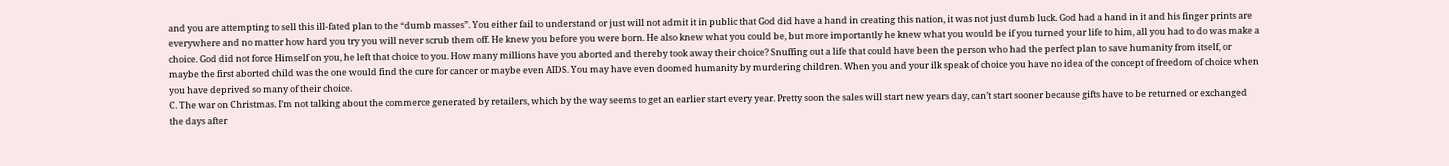and you are attempting to sell this ill-fated plan to the “dumb masses”. You either fail to understand or just will not admit it in public that God did have a hand in creating this nation, it was not just dumb luck. God had a hand in it and his finger prints are everywhere and no matter how hard you try you will never scrub them off. He knew you before you were born. He also knew what you could be, but more importantly he knew what you would be if you turned your life to him, all you had to do was make a choice. God did not force Himself on you, he left that choice to you. How many millions have you aborted and thereby took away their choice? Snuffing out a life that could have been the person who had the perfect plan to save humanity from itself, or maybe the first aborted child was the one would find the cure for cancer or maybe even AIDS. You may have even doomed humanity by murdering children. When you and your ilk speak of choice you have no idea of the concept of freedom of choice when you have deprived so many of their choice.
C. The war on Christmas. I’m not talking about the commerce generated by retailers, which by the way seems to get an earlier start every year. Pretty soon the sales will start new years day, can’t start sooner because gifts have to be returned or exchanged the days after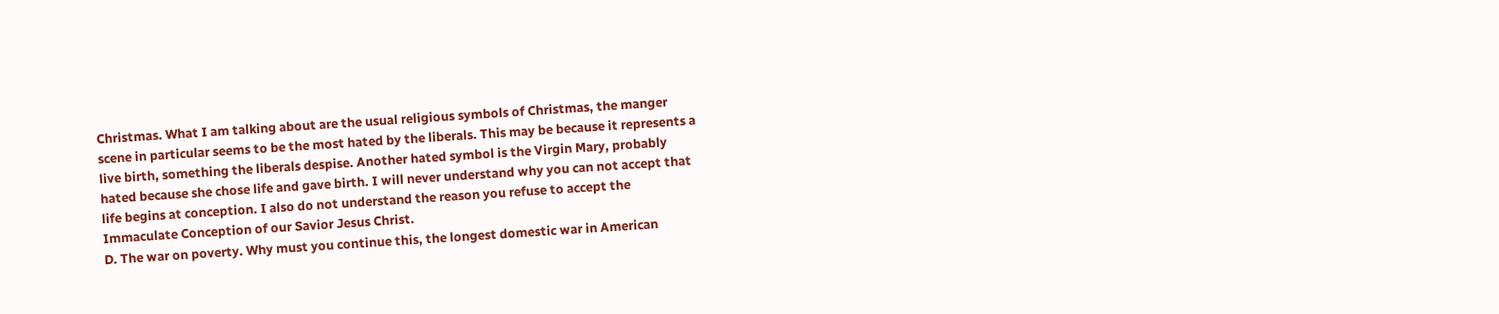Christmas. What I am talking about are the usual religious symbols of Christmas, the manger scene in particular seems to be the most hated by the liberals. This may be because it represents a live birth, something the liberals despise. Another hated symbol is the Virgin Mary, probably hated because she chose life and gave birth. I will never understand why you can not accept that life begins at conception. I also do not understand the reason you refuse to accept the Immaculate Conception of our Savior Jesus Christ.
D. The war on poverty. Why must you continue this, the longest domestic war in American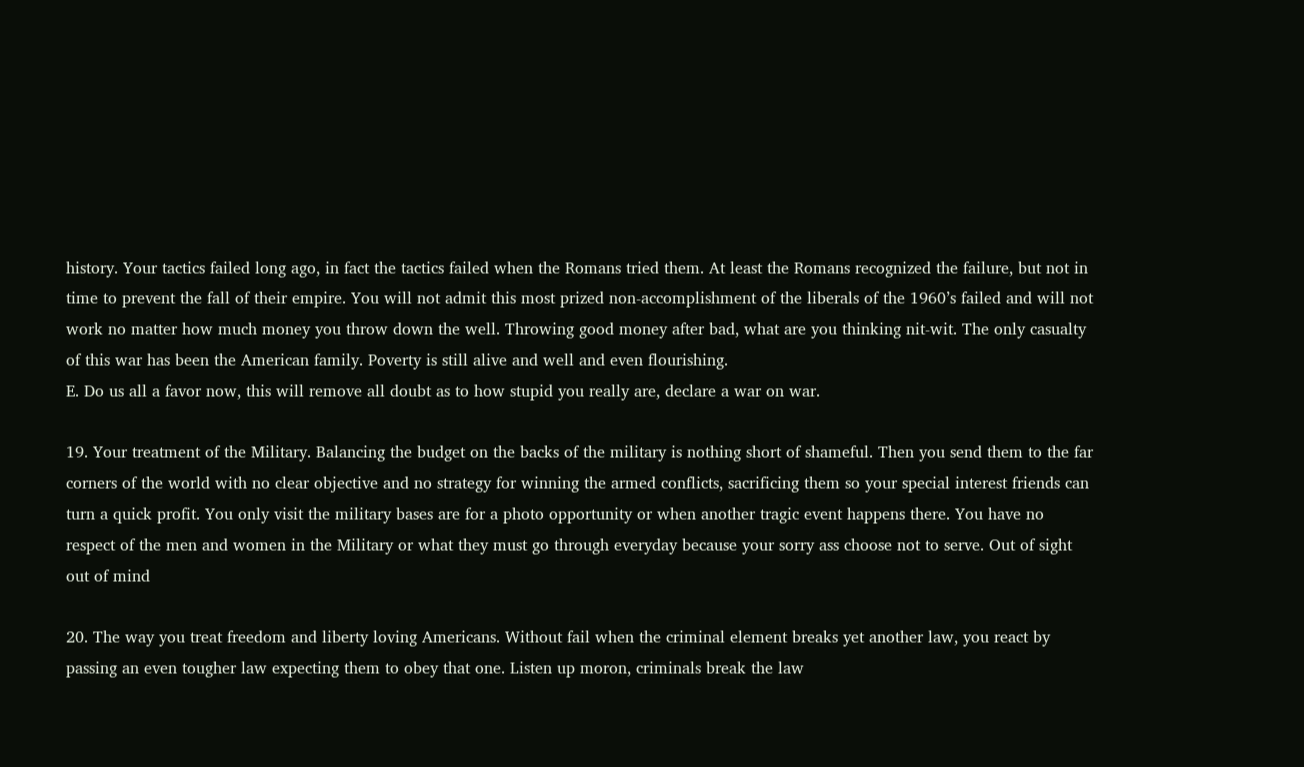history. Your tactics failed long ago, in fact the tactics failed when the Romans tried them. At least the Romans recognized the failure, but not in time to prevent the fall of their empire. You will not admit this most prized non-accomplishment of the liberals of the 1960’s failed and will not work no matter how much money you throw down the well. Throwing good money after bad, what are you thinking nit-wit. The only casualty of this war has been the American family. Poverty is still alive and well and even flourishing.
E. Do us all a favor now, this will remove all doubt as to how stupid you really are, declare a war on war.

19. Your treatment of the Military. Balancing the budget on the backs of the military is nothing short of shameful. Then you send them to the far corners of the world with no clear objective and no strategy for winning the armed conflicts, sacrificing them so your special interest friends can turn a quick profit. You only visit the military bases are for a photo opportunity or when another tragic event happens there. You have no respect of the men and women in the Military or what they must go through everyday because your sorry ass choose not to serve. Out of sight out of mind

20. The way you treat freedom and liberty loving Americans. Without fail when the criminal element breaks yet another law, you react by passing an even tougher law expecting them to obey that one. Listen up moron, criminals break the law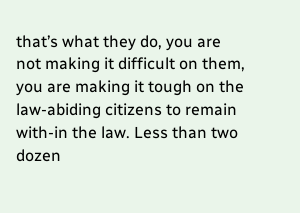that’s what they do, you are not making it difficult on them, you are making it tough on the law-abiding citizens to remain with-in the law. Less than two dozen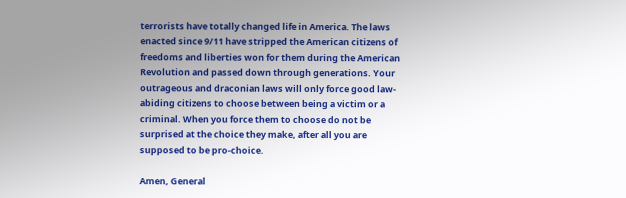terrorists have totally changed life in America. The laws enacted since 9/11 have stripped the American citizens of freedoms and liberties won for them during the American Revolution and passed down through generations. Your outrageous and draconian laws will only force good law-abiding citizens to choose between being a victim or a criminal. When you force them to choose do not be surprised at the choice they make, after all you are supposed to be pro-choice.

Amen, General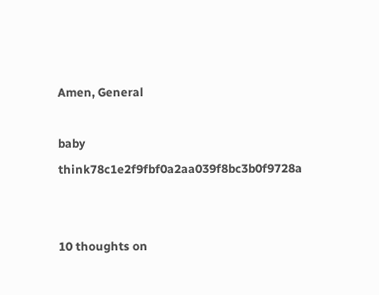Amen, General

baby think78c1e2f9fbf0a2aa039f8bc3b0f9728a


10 thoughts on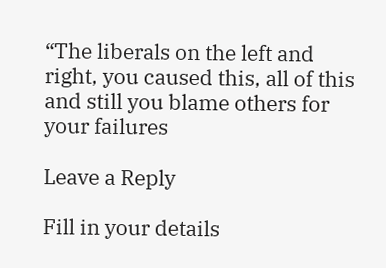“The liberals on the left and right, you caused this, all of this and still you blame others for your failures

Leave a Reply

Fill in your details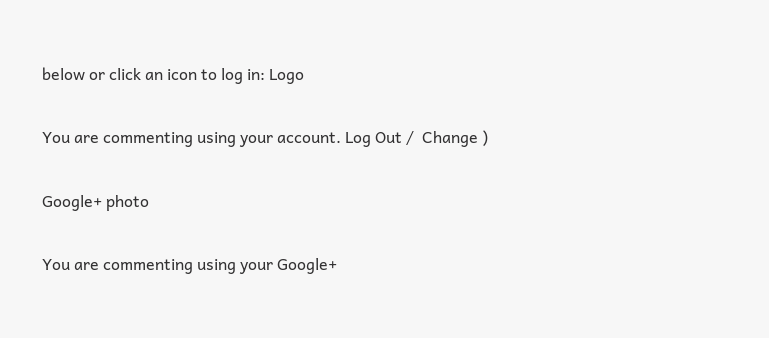below or click an icon to log in: Logo

You are commenting using your account. Log Out /  Change )

Google+ photo

You are commenting using your Google+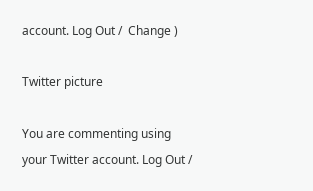account. Log Out /  Change )

Twitter picture

You are commenting using your Twitter account. Log Out /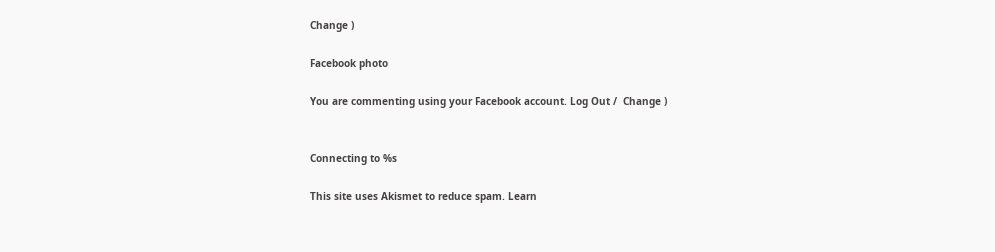Change )

Facebook photo

You are commenting using your Facebook account. Log Out /  Change )


Connecting to %s

This site uses Akismet to reduce spam. Learn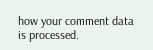how your comment data is processed.